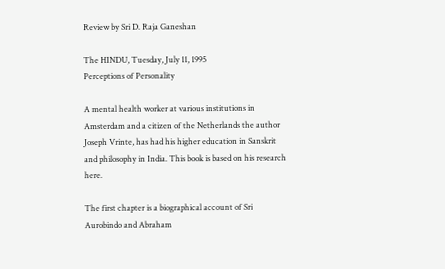Review by Sri D. Raja Ganeshan

The HINDU, Tuesday, July 11, 1995
Perceptions of Personality

A mental health worker at various institutions in Amsterdam and a citizen of the Netherlands the author Joseph Vrinte, has had his higher education in Sanskrit and philosophy in India. This book is based on his research here.

The first chapter is a biographical account of Sri Aurobindo and Abraham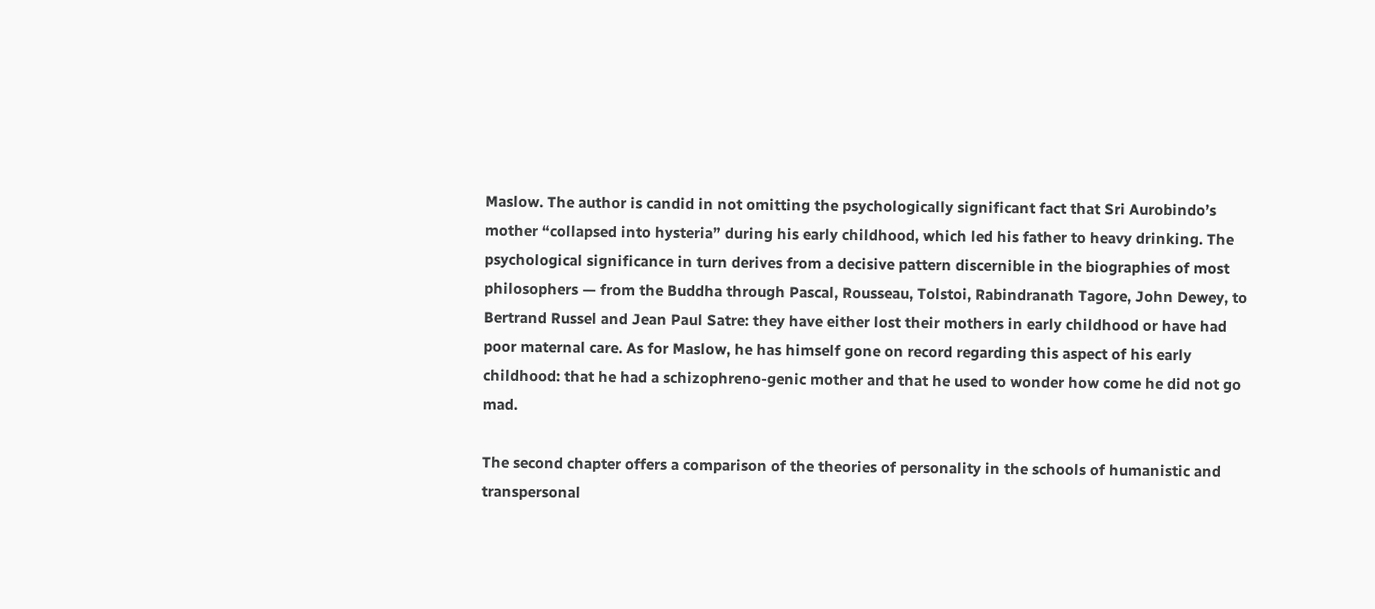Maslow. The author is candid in not omitting the psychologically significant fact that Sri Aurobindo’s mother “collapsed into hysteria” during his early childhood, which led his father to heavy drinking. The psychological significance in turn derives from a decisive pattern discernible in the biographies of most philosophers — from the Buddha through Pascal, Rousseau, Tolstoi, Rabindranath Tagore, John Dewey, to Bertrand Russel and Jean Paul Satre: they have either lost their mothers in early childhood or have had poor maternal care. As for Maslow, he has himself gone on record regarding this aspect of his early childhood: that he had a schizophreno-genic mother and that he used to wonder how come he did not go mad.

The second chapter offers a comparison of the theories of personality in the schools of humanistic and transpersonal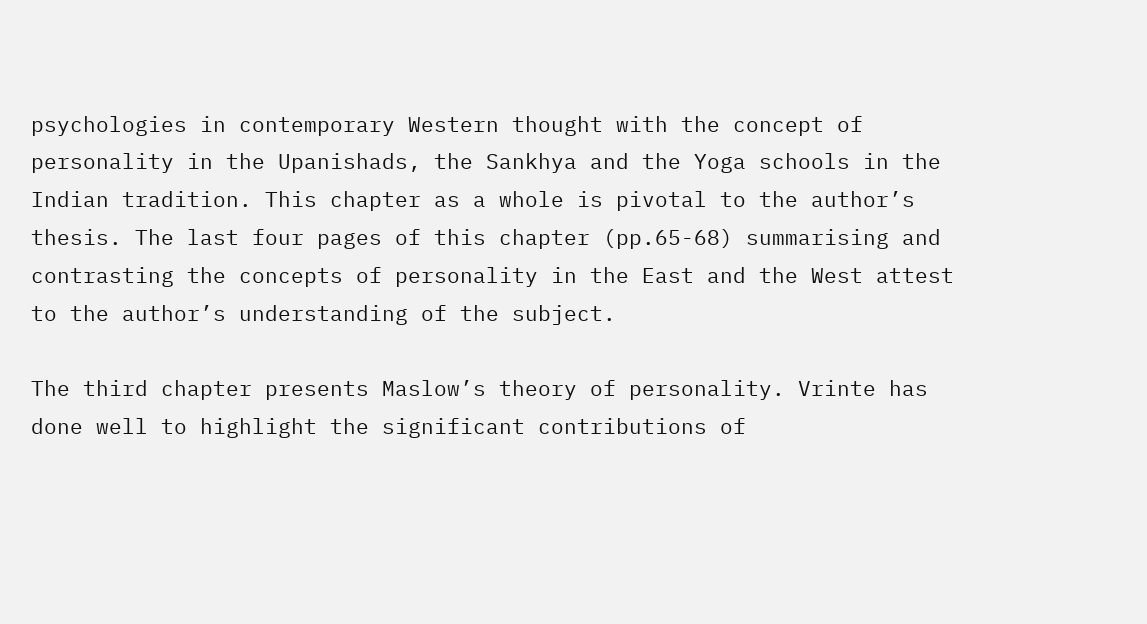psychologies in contemporary Western thought with the concept of personality in the Upanishads, the Sankhya and the Yoga schools in the Indian tradition. This chapter as a whole is pivotal to the author’s thesis. The last four pages of this chapter (pp.65-68) summarising and contrasting the concepts of personality in the East and the West attest to the author’s understanding of the subject.

The third chapter presents Maslow’s theory of personality. Vrinte has done well to highlight the significant contributions of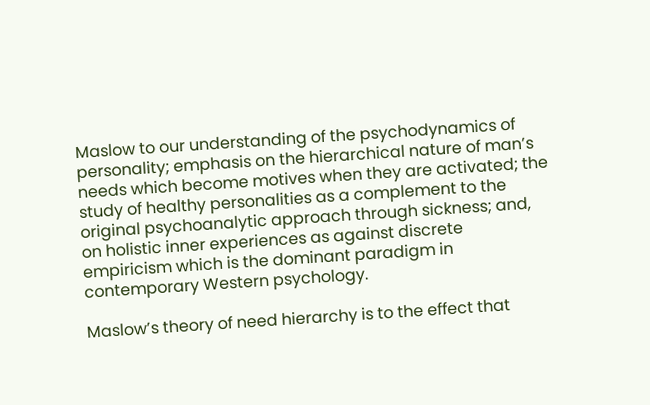Maslow to our understanding of the psychodynamics of personality; emphasis on the hierarchical nature of man’s needs which become motives when they are activated; the study of healthy personalities as a complement to the original psychoanalytic approach through sickness; and, on holistic inner experiences as against discrete empiricism which is the dominant paradigm in contemporary Western psychology.

Maslow’s theory of need hierarchy is to the effect that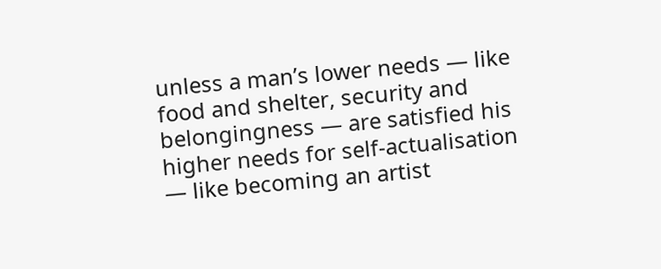unless a man’s lower needs — like food and shelter, security and belongingness — are satisfied his higher needs for self-actualisation — like becoming an artist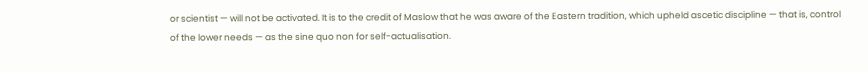or scientist — will not be activated. It is to the credit of Maslow that he was aware of the Eastern tradition, which upheld ascetic discipline — that is, control of the lower needs — as the sine quo non for self-actualisation.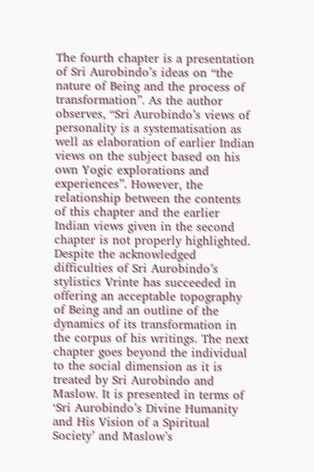The fourth chapter is a presentation of Sri Aurobindo’s ideas on “the nature of Being and the process of transformation”. As the author observes, “Sri Aurobindo’s views of personality is a systematisation as well as elaboration of earlier Indian views on the subject based on his own Yogic explorations and experiences”. However, the relationship between the contents of this chapter and the earlier Indian views given in the second chapter is not properly highlighted. Despite the acknowledged difficulties of Sri Aurobindo’s stylistics Vrinte has succeeded in offering an acceptable topography of Being and an outline of the dynamics of its transformation in the corpus of his writings. The next chapter goes beyond the individual to the social dimension as it is treated by Sri Aurobindo and Maslow. It is presented in terms of ‘Sri Aurobindo’s Divine Humanity and His Vision of a Spiritual Society’ and Maslow’s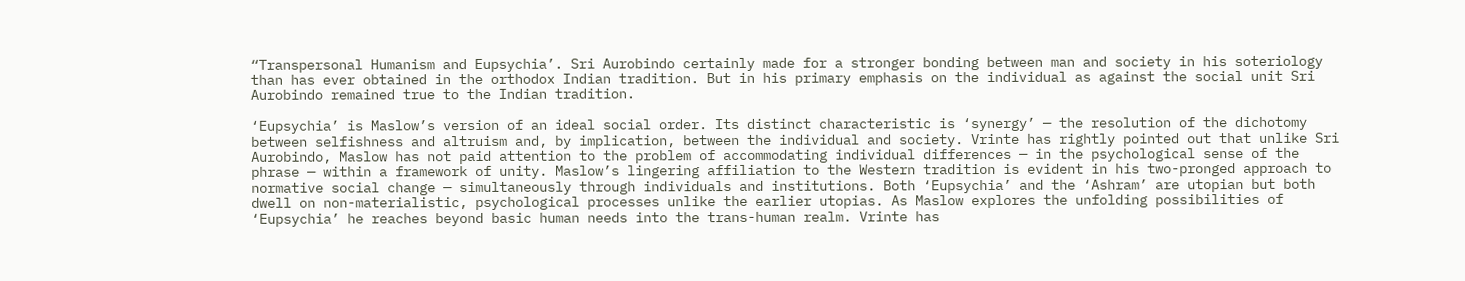“Transpersonal Humanism and Eupsychia’. Sri Aurobindo certainly made for a stronger bonding between man and society in his soteriology than has ever obtained in the orthodox Indian tradition. But in his primary emphasis on the individual as against the social unit Sri Aurobindo remained true to the Indian tradition.

‘Eupsychia’ is Maslow’s version of an ideal social order. Its distinct characteristic is ‘synergy’ — the resolution of the dichotomy between selfishness and altruism and, by implication, between the individual and society. Vrinte has rightly pointed out that unlike Sri Aurobindo, Maslow has not paid attention to the problem of accommodating individual differences — in the psychological sense of the phrase — within a framework of unity. Maslow’s lingering affiliation to the Western tradition is evident in his two-pronged approach to normative social change — simultaneously through individuals and institutions. Both ‘Eupsychia’ and the ‘Ashram’ are utopian but both dwell on non-materialistic, psychological processes unlike the earlier utopias. As Maslow explores the unfolding possibilities of ‘Eupsychia’ he reaches beyond basic human needs into the trans-human realm. Vrinte has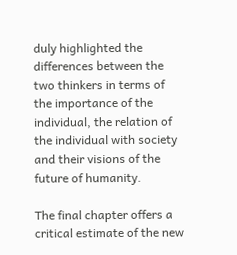duly highlighted the differences between the two thinkers in terms of the importance of the individual, the relation of the individual with society and their visions of the future of humanity.

The final chapter offers a critical estimate of the new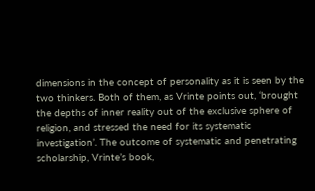dimensions in the concept of personality as it is seen by the two thinkers. Both of them, as Vrinte points out, ‘brought the depths of inner reality out of the exclusive sphere of religion, and stressed the need for its systematic investigation’. The outcome of systematic and penetrating scholarship, Vrinte’s book,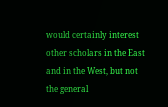would certainly interest other scholars in the East and in the West, but not the general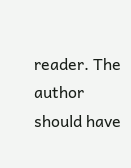reader. The author should have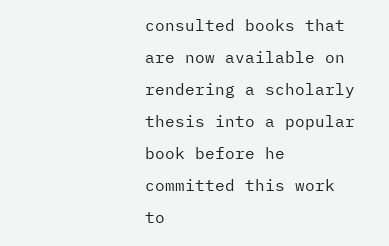consulted books that are now available on rendering a scholarly thesis into a popular book before he committed this work to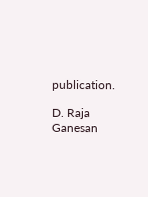publication.

D. Raja Ganesan